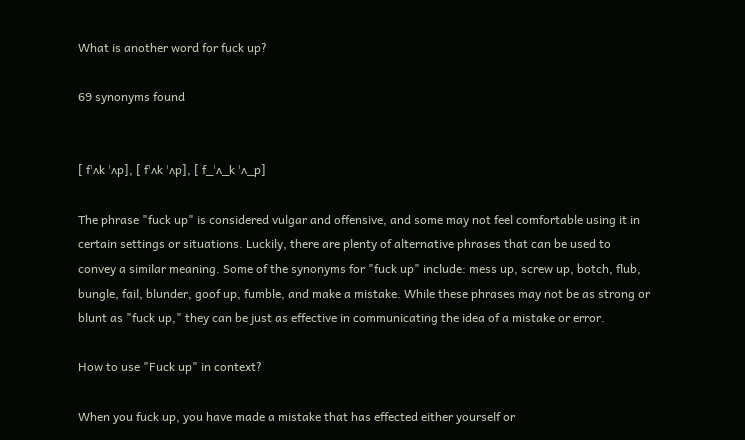What is another word for fuck up?

69 synonyms found


[ fˈʌk ˈʌp], [ fˈʌk ˈʌp], [ f_ˈʌ_k ˈʌ_p]

The phrase "fuck up" is considered vulgar and offensive, and some may not feel comfortable using it in certain settings or situations. Luckily, there are plenty of alternative phrases that can be used to convey a similar meaning. Some of the synonyms for "fuck up" include: mess up, screw up, botch, flub, bungle, fail, blunder, goof up, fumble, and make a mistake. While these phrases may not be as strong or blunt as "fuck up," they can be just as effective in communicating the idea of a mistake or error.

How to use "Fuck up" in context?

When you fuck up, you have made a mistake that has effected either yourself or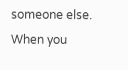someone else. When you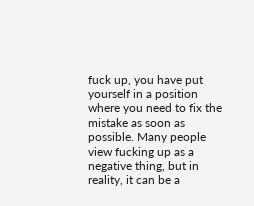fuck up, you have put yourself in a position where you need to fix the mistake as soon as possible. Many people view fucking up as a negative thing, but in reality, it can be a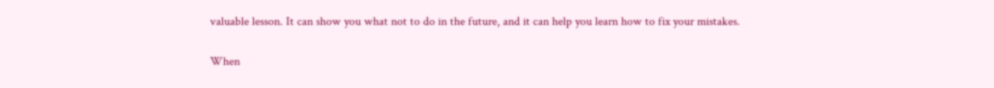valuable lesson. It can show you what not to do in the future, and it can help you learn how to fix your mistakes.

When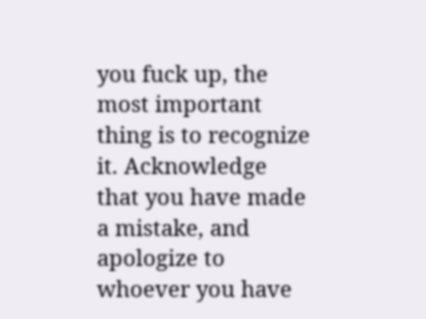you fuck up, the most important thing is to recognize it. Acknowledge that you have made a mistake, and apologize to whoever you have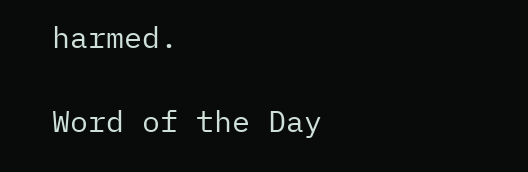harmed.

Word of the Day